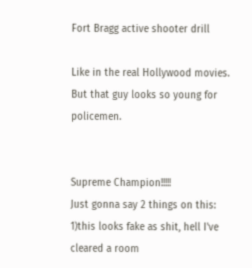Fort Bragg active shooter drill

Like in the real Hollywood movies. But that guy looks so young for policemen.


Supreme Champion!!!!!
Just gonna say 2 things on this: 1)this looks fake as shit, hell I've cleared a room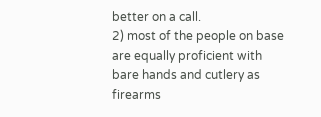better on a call.
2) most of the people on base are equally proficient with bare hands and cutlery as firearms